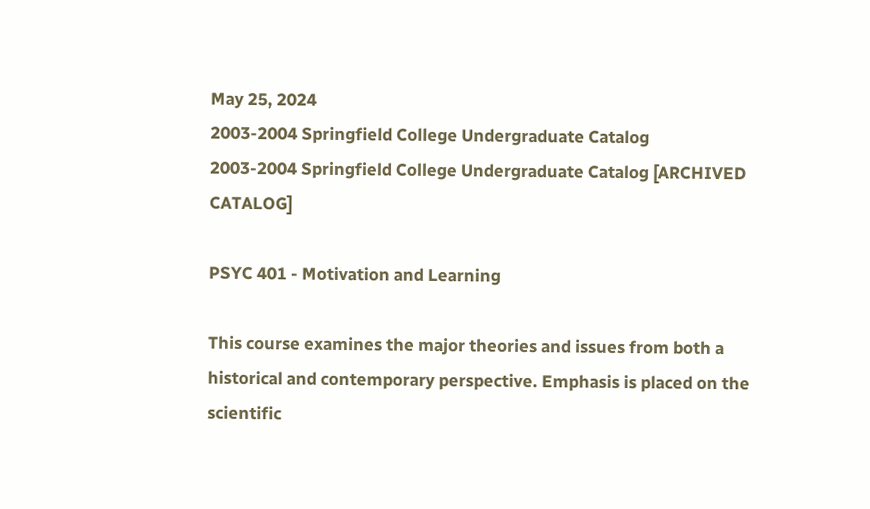May 25, 2024
2003-2004 Springfield College Undergraduate Catalog
2003-2004 Springfield College Undergraduate Catalog [ARCHIVED CATALOG]

PSYC 401 - Motivation and Learning

This course examines the major theories and issues from both a historical and contemporary perspective. Emphasis is placed on the scientific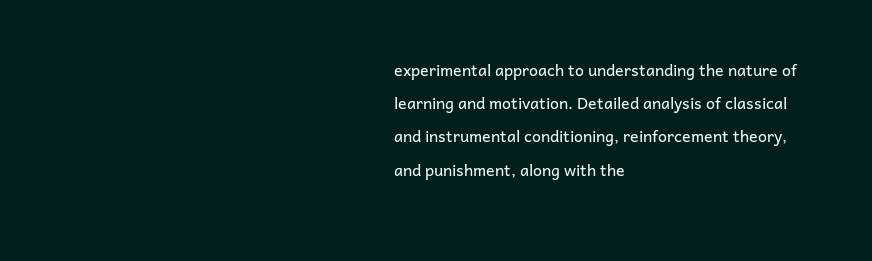experimental approach to understanding the nature of learning and motivation. Detailed analysis of classical and instrumental conditioning, reinforcement theory, and punishment, along with the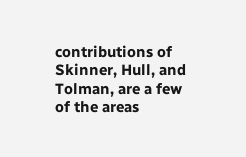contributions of Skinner, Hull, and Tolman, are a few of the areas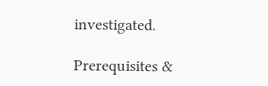investigated.

Prerequisites &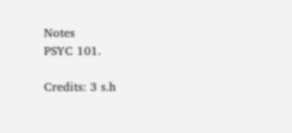Notes
PSYC 101.

Credits: 3 s.h